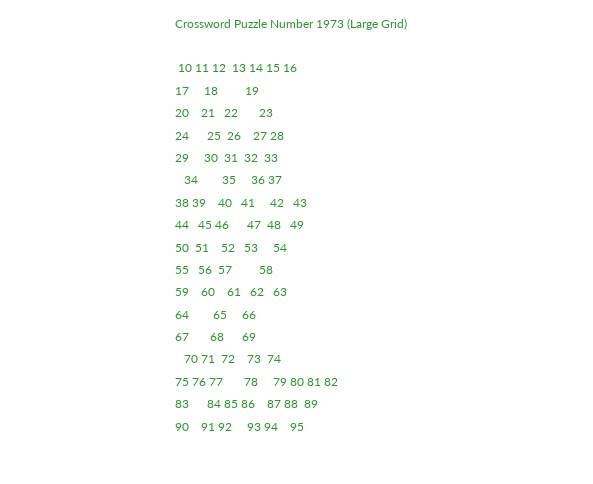Crossword Puzzle Number 1973 (Large Grid)

 10 11 12  13 14 15 16
17     18         19
20    21   22       23
24      25  26    27 28
29     30  31  32  33
   34        35     36 37
38 39    40   41     42   43
44   45 46      47  48   49
50  51    52   53     54
55   56  57         58
59    60    61   62   63
64        65     66
67       68      69
   70 71  72    73  74
75 76 77       78     79 80 81 82
83      84 85 86    87 88  89
90    91 92     93 94    95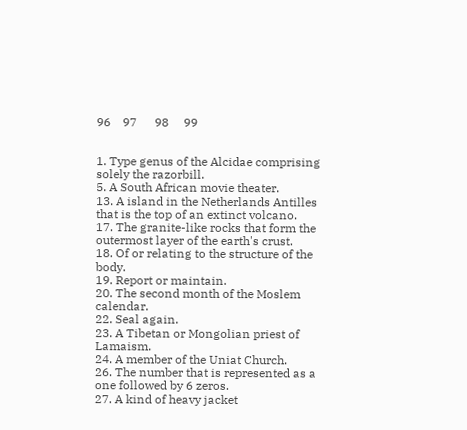96    97      98     99


1. Type genus of the Alcidae comprising solely the razorbill.
5. A South African movie theater.
13. A island in the Netherlands Antilles that is the top of an extinct volcano.
17. The granite-like rocks that form the outermost layer of the earth's crust.
18. Of or relating to the structure of the body.
19. Report or maintain.
20. The second month of the Moslem calendar.
22. Seal again.
23. A Tibetan or Mongolian priest of Lamaism.
24. A member of the Uniat Church.
26. The number that is represented as a one followed by 6 zeros.
27. A kind of heavy jacket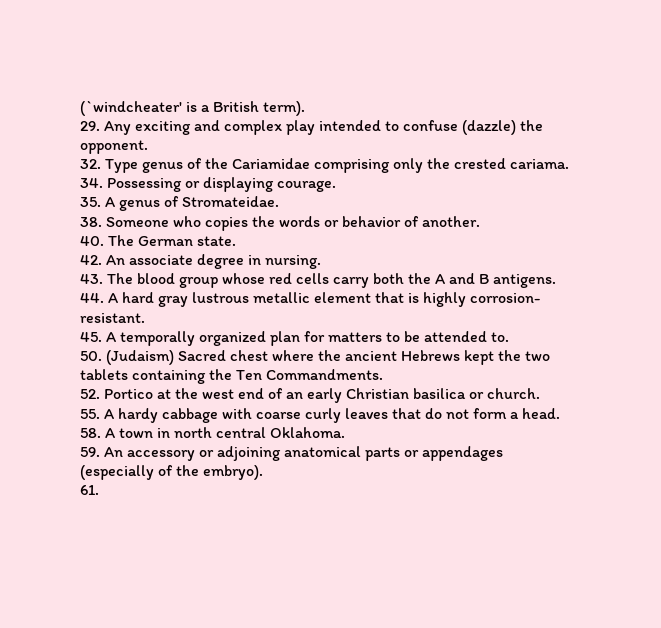(`windcheater' is a British term).
29. Any exciting and complex play intended to confuse (dazzle) the opponent.
32. Type genus of the Cariamidae comprising only the crested cariama.
34. Possessing or displaying courage.
35. A genus of Stromateidae.
38. Someone who copies the words or behavior of another.
40. The German state.
42. An associate degree in nursing.
43. The blood group whose red cells carry both the A and B antigens.
44. A hard gray lustrous metallic element that is highly corrosion-resistant.
45. A temporally organized plan for matters to be attended to.
50. (Judaism) Sacred chest where the ancient Hebrews kept the two tablets containing the Ten Commandments.
52. Portico at the west end of an early Christian basilica or church.
55. A hardy cabbage with coarse curly leaves that do not form a head.
58. A town in north central Oklahoma.
59. An accessory or adjoining anatomical parts or appendages (especially of the embryo).
61.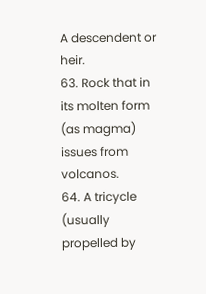A descendent or heir.
63. Rock that in its molten form (as magma) issues from volcanos.
64. A tricycle (usually propelled by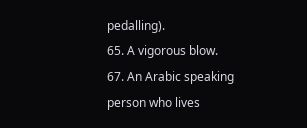pedalling).
65. A vigorous blow.
67. An Arabic speaking person who lives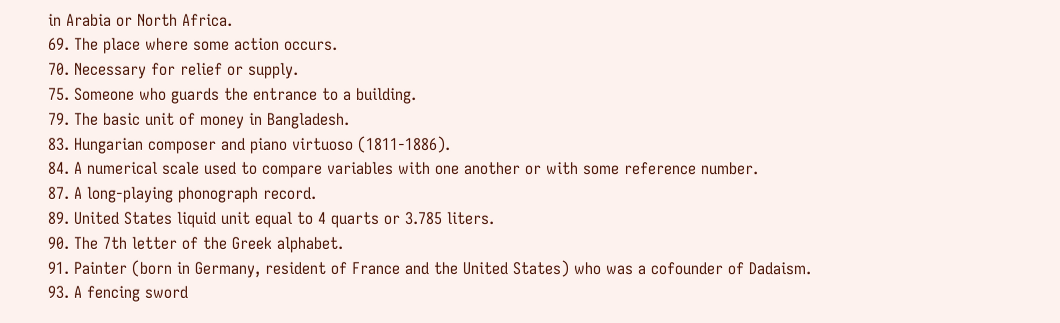in Arabia or North Africa.
69. The place where some action occurs.
70. Necessary for relief or supply.
75. Someone who guards the entrance to a building.
79. The basic unit of money in Bangladesh.
83. Hungarian composer and piano virtuoso (1811-1886).
84. A numerical scale used to compare variables with one another or with some reference number.
87. A long-playing phonograph record.
89. United States liquid unit equal to 4 quarts or 3.785 liters.
90. The 7th letter of the Greek alphabet.
91. Painter (born in Germany, resident of France and the United States) who was a cofounder of Dadaism.
93. A fencing sword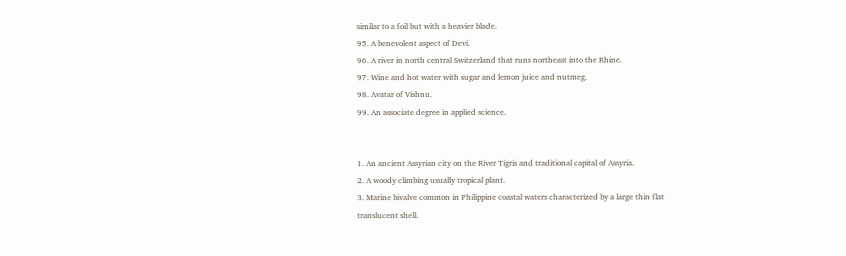similar to a foil but with a heavier blade.
95. A benevolent aspect of Devi.
96. A river in north central Switzerland that runs northeast into the Rhine.
97. Wine and hot water with sugar and lemon juice and nutmeg.
98. Avatar of Vishnu.
99. An associate degree in applied science.


1. An ancient Assyrian city on the River Tigris and traditional capital of Assyria.
2. A woody climbing usually tropical plant.
3. Marine bivalve common in Philippine coastal waters characterized by a large thin flat translucent shell.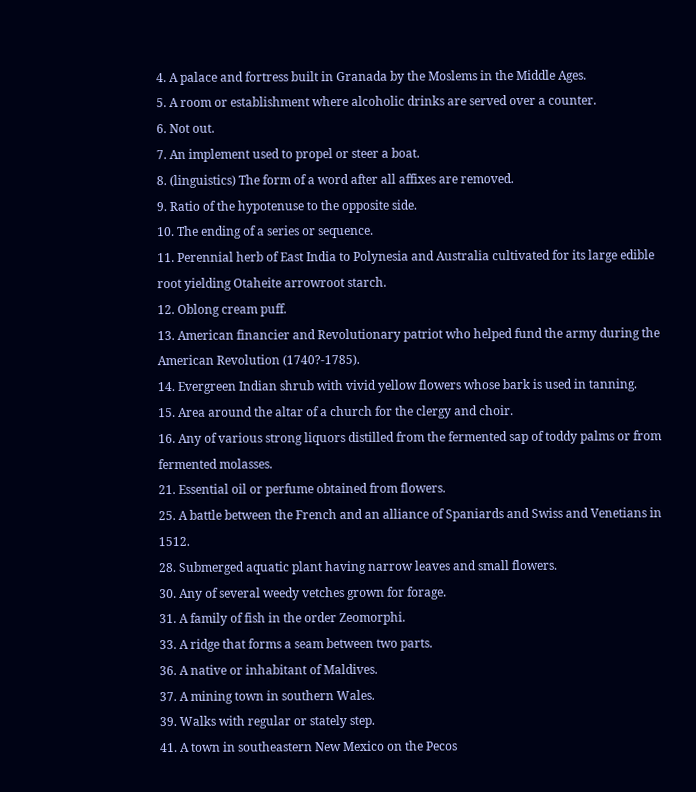4. A palace and fortress built in Granada by the Moslems in the Middle Ages.
5. A room or establishment where alcoholic drinks are served over a counter.
6. Not out.
7. An implement used to propel or steer a boat.
8. (linguistics) The form of a word after all affixes are removed.
9. Ratio of the hypotenuse to the opposite side.
10. The ending of a series or sequence.
11. Perennial herb of East India to Polynesia and Australia cultivated for its large edible root yielding Otaheite arrowroot starch.
12. Oblong cream puff.
13. American financier and Revolutionary patriot who helped fund the army during the American Revolution (1740?-1785).
14. Evergreen Indian shrub with vivid yellow flowers whose bark is used in tanning.
15. Area around the altar of a church for the clergy and choir.
16. Any of various strong liquors distilled from the fermented sap of toddy palms or from fermented molasses.
21. Essential oil or perfume obtained from flowers.
25. A battle between the French and an alliance of Spaniards and Swiss and Venetians in 1512.
28. Submerged aquatic plant having narrow leaves and small flowers.
30. Any of several weedy vetches grown for forage.
31. A family of fish in the order Zeomorphi.
33. A ridge that forms a seam between two parts.
36. A native or inhabitant of Maldives.
37. A mining town in southern Wales.
39. Walks with regular or stately step.
41. A town in southeastern New Mexico on the Pecos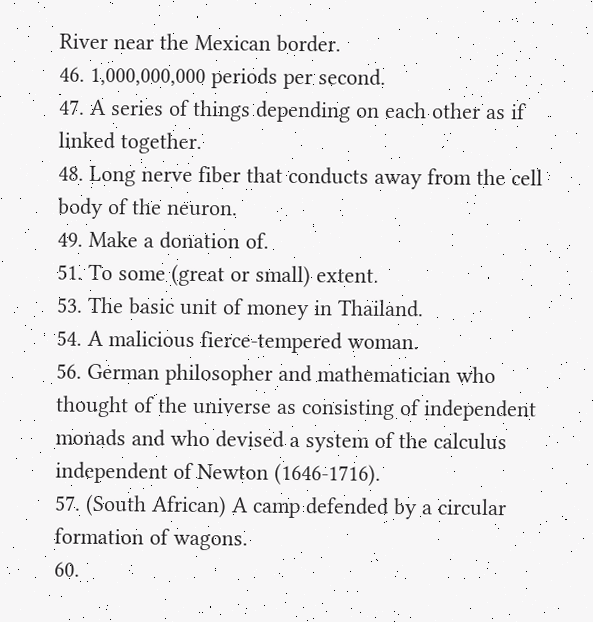River near the Mexican border.
46. 1,000,000,000 periods per second.
47. A series of things depending on each other as if linked together.
48. Long nerve fiber that conducts away from the cell body of the neuron.
49. Make a donation of.
51. To some (great or small) extent.
53. The basic unit of money in Thailand.
54. A malicious fierce-tempered woman.
56. German philosopher and mathematician who thought of the universe as consisting of independent monads and who devised a system of the calculus independent of Newton (1646-1716).
57. (South African) A camp defended by a circular formation of wagons.
60.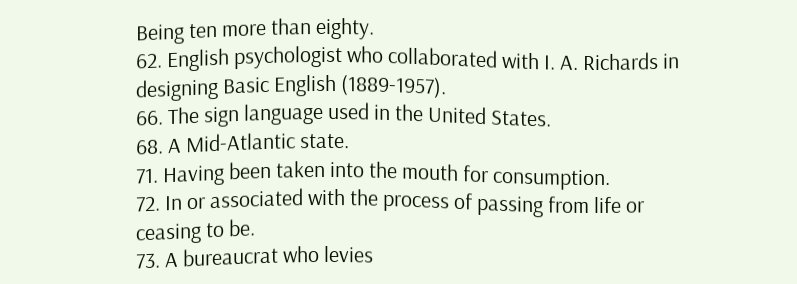Being ten more than eighty.
62. English psychologist who collaborated with I. A. Richards in designing Basic English (1889-1957).
66. The sign language used in the United States.
68. A Mid-Atlantic state.
71. Having been taken into the mouth for consumption.
72. In or associated with the process of passing from life or ceasing to be.
73. A bureaucrat who levies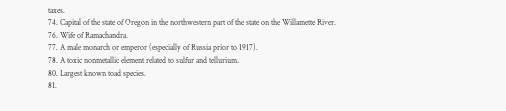taxes.
74. Capital of the state of Oregon in the northwestern part of the state on the Willamette River.
76. Wife of Ramachandra.
77. A male monarch or emperor (especially of Russia prior to 1917).
78. A toxic nonmetallic element related to sulfur and tellurium.
80. Largest known toad species.
81.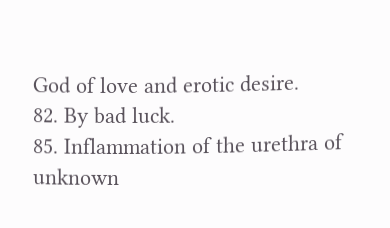God of love and erotic desire.
82. By bad luck.
85. Inflammation of the urethra of unknown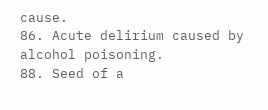cause.
86. Acute delirium caused by alcohol poisoning.
88. Seed of a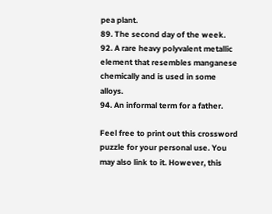pea plant.
89. The second day of the week.
92. A rare heavy polyvalent metallic element that resembles manganese chemically and is used in some alloys.
94. An informal term for a father.

Feel free to print out this crossword puzzle for your personal use. You may also link to it. However, this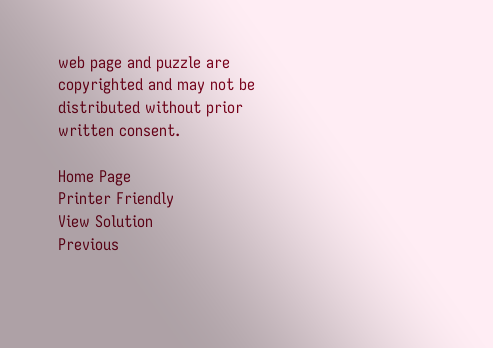web page and puzzle are copyrighted and may not be distributed without prior written consent.

Home Page
Printer Friendly
View Solution
Previous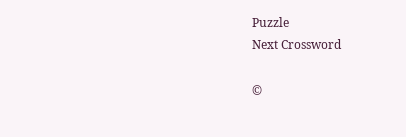Puzzle
Next Crossword

©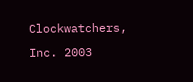Clockwatchers, Inc. 2003